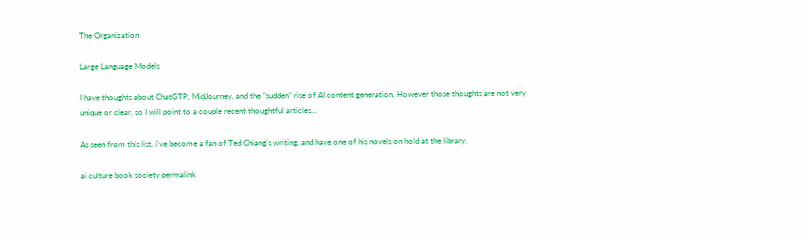The Organization

Large Language Models

I have thoughts about ChatGTP, MidJourney, and the "sudden" rise of AI content generation. However those thoughts are not very unique or clear, so I will point to a couple recent thoughtful articles...

As seen from this list, i've become a fan of Ted Chiang's writing, and have one of his novels on hold at the library.

ai culture book society permalink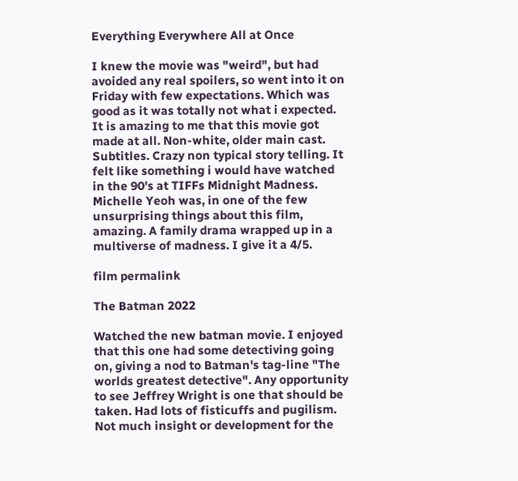Everything Everywhere All at Once

I knew the movie was "weird", but had avoided any real spoilers, so went into it on Friday with few expectations. Which was good as it was totally not what i expected. It is amazing to me that this movie got made at all. Non-white, older main cast. Subtitles. Crazy non typical story telling. It felt like something i would have watched in the 90's at TIFFs Midnight Madness. Michelle Yeoh was, in one of the few unsurprising things about this film, amazing. A family drama wrapped up in a multiverse of madness. I give it a 4/5.

film permalink

The Batman 2022

Watched the new batman movie. I enjoyed that this one had some detectiving going on, giving a nod to Batman's tag-line "The worlds greatest detective". Any opportunity to see Jeffrey Wright is one that should be taken. Had lots of fisticuffs and pugilism. Not much insight or development for the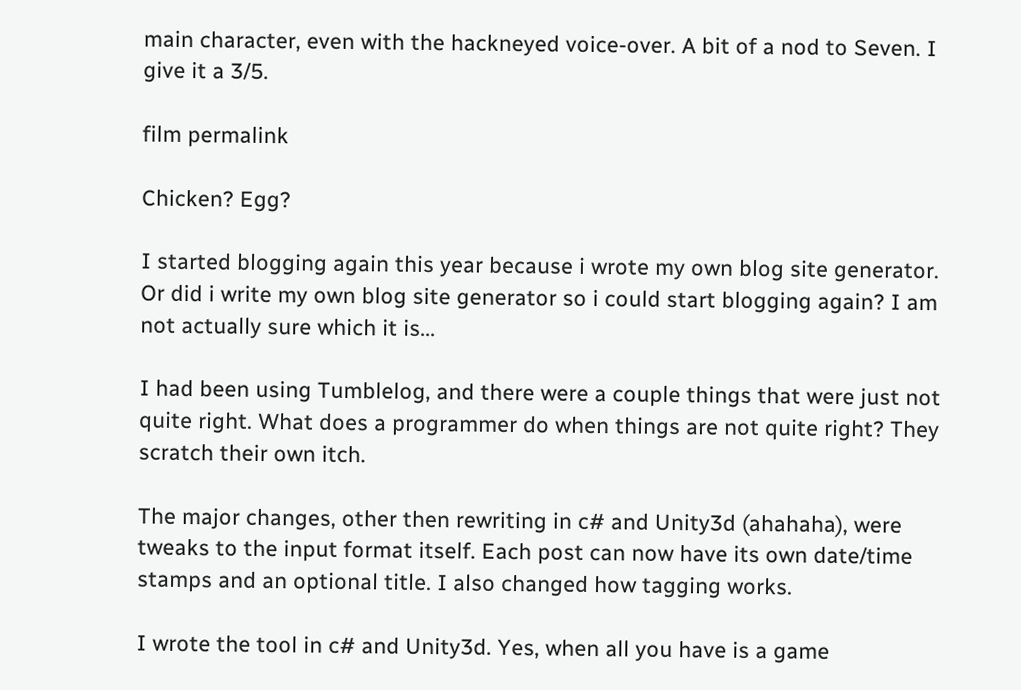main character, even with the hackneyed voice-over. A bit of a nod to Seven. I give it a 3/5.

film permalink

Chicken? Egg?

I started blogging again this year because i wrote my own blog site generator. Or did i write my own blog site generator so i could start blogging again? I am not actually sure which it is...

I had been using Tumblelog, and there were a couple things that were just not quite right. What does a programmer do when things are not quite right? They scratch their own itch.

The major changes, other then rewriting in c# and Unity3d (ahahaha), were tweaks to the input format itself. Each post can now have its own date/time stamps and an optional title. I also changed how tagging works.

I wrote the tool in c# and Unity3d. Yes, when all you have is a game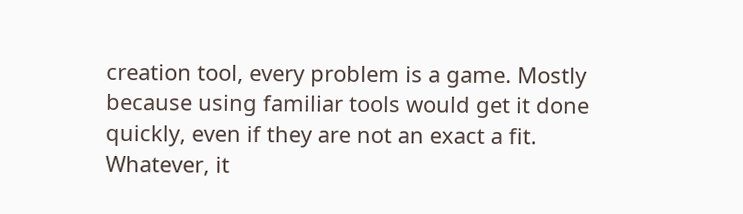creation tool, every problem is a game. Mostly because using familiar tools would get it done quickly, even if they are not an exact a fit. Whatever, it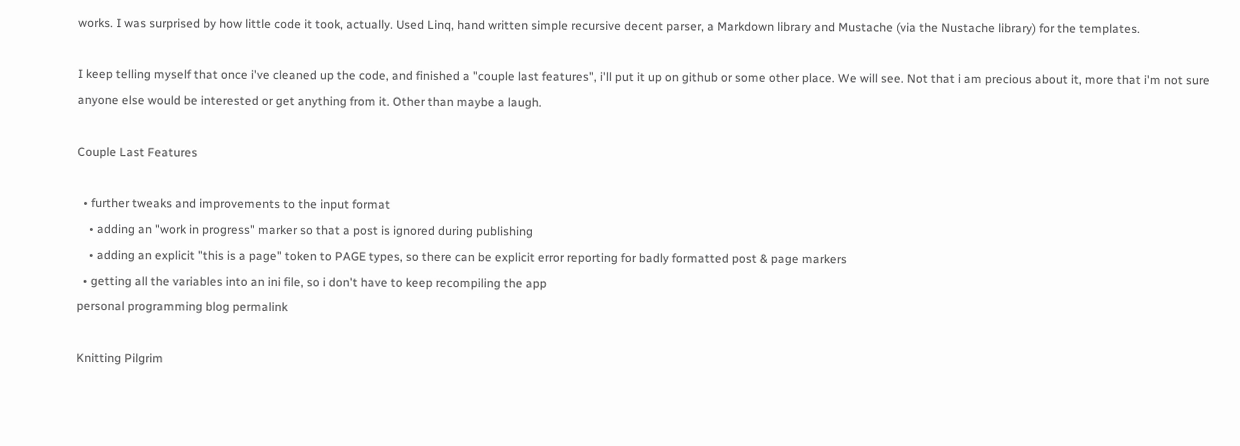works. I was surprised by how little code it took, actually. Used Linq, hand written simple recursive decent parser, a Markdown library and Mustache (via the Nustache library) for the templates.

I keep telling myself that once i've cleaned up the code, and finished a "couple last features", i'll put it up on github or some other place. We will see. Not that i am precious about it, more that i'm not sure anyone else would be interested or get anything from it. Other than maybe a laugh.

Couple Last Features

  • further tweaks and improvements to the input format
    • adding an "work in progress" marker so that a post is ignored during publishing
    • adding an explicit "this is a page" token to PAGE types, so there can be explicit error reporting for badly formatted post & page markers
  • getting all the variables into an ini file, so i don't have to keep recompiling the app
personal programming blog permalink

Knitting Pilgrim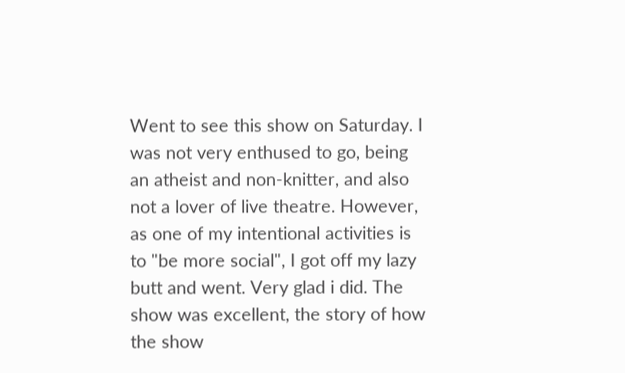Went to see this show on Saturday. I was not very enthused to go, being an atheist and non-knitter, and also not a lover of live theatre. However, as one of my intentional activities is to "be more social", I got off my lazy butt and went. Very glad i did. The show was excellent, the story of how the show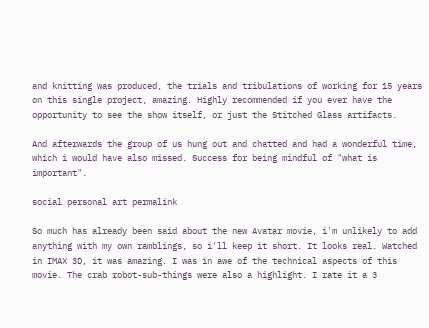and knitting was produced, the trials and tribulations of working for 15 years on this single project, amazing. Highly recommended if you ever have the opportunity to see the show itself, or just the Stitched Glass artifacts.

And afterwards the group of us hung out and chatted and had a wonderful time, which i would have also missed. Success for being mindful of "what is important".

social personal art permalink

So much has already been said about the new Avatar movie, i'm unlikely to add anything with my own ramblings, so i'll keep it short. It looks real. Watched in IMAX 3D, it was amazing. I was in awe of the technical aspects of this movie. The crab robot-sub-things were also a highlight. I rate it a 3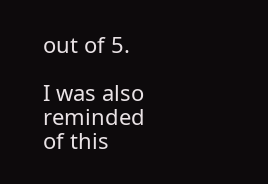out of 5.

I was also reminded of this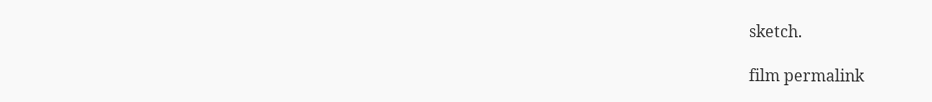sketch.

film permalink